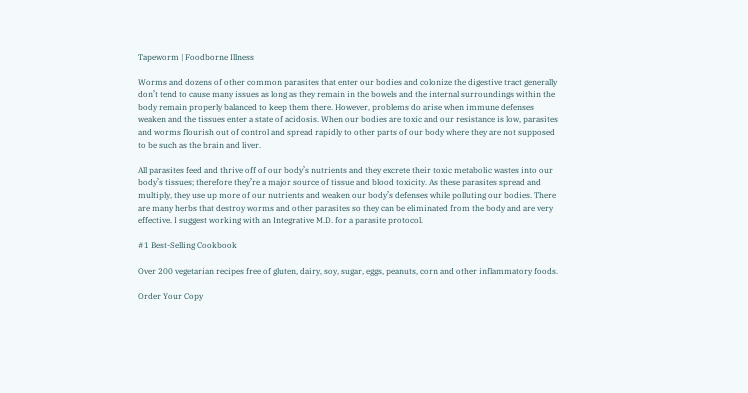Tapeworm | Foodborne Illness

Worms and dozens of other common parasites that enter our bodies and colonize the digestive tract generally don’t tend to cause many issues as long as they remain in the bowels and the internal surroundings within the body remain properly balanced to keep them there. However, problems do arise when immune defenses weaken and the tissues enter a state of acidosis. When our bodies are toxic and our resistance is low, parasites and worms flourish out of control and spread rapidly to other parts of our body where they are not supposed to be such as the brain and liver.

All parasites feed and thrive off of our body’s nutrients and they excrete their toxic metabolic wastes into our body’s tissues; therefore they’re a major source of tissue and blood toxicity. As these parasites spread and multiply, they use up more of our nutrients and weaken our body’s defenses while polluting our bodies. There are many herbs that destroy worms and other parasites so they can be eliminated from the body and are very effective. I suggest working with an Integrative M.D. for a parasite protocol.

#1 Best-Selling Cookbook

Over 200 vegetarian recipes free of gluten, dairy, soy, sugar, eggs, peanuts, corn and other inflammatory foods.

Order Your Copy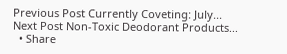Previous Post Currently Coveting: July...
Next Post Non-Toxic Deodorant Products...
  • Share